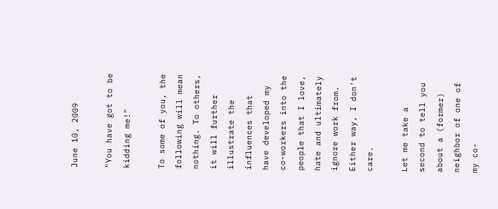June 10, 2009

"You have got to be kidding me!"

To some of you, the following will mean nothing. To others, it will further illustrate the influences that have developed my co-workers into the people that I love, hate and ultimately ignore work from. Either way, I don't care.

Let me take a second to tell you about a (former) neighbor of one of my co-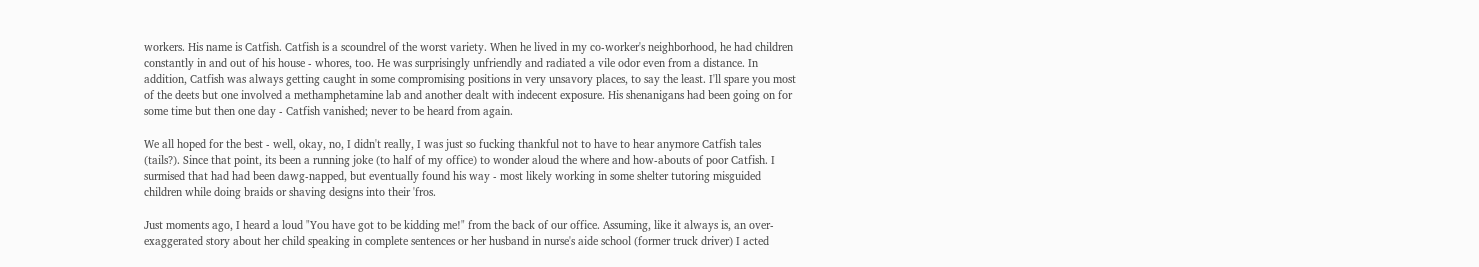workers. His name is Catfish. Catfish is a scoundrel of the worst variety. When he lived in my co-worker's neighborhood, he had children constantly in and out of his house - whores, too. He was surprisingly unfriendly and radiated a vile odor even from a distance. In addition, Catfish was always getting caught in some compromising positions in very unsavory places, to say the least. I'll spare you most of the deets but one involved a methamphetamine lab and another dealt with indecent exposure. His shenanigans had been going on for some time but then one day - Catfish vanished; never to be heard from again.

We all hoped for the best - well, okay, no, I didn't really, I was just so fucking thankful not to have to hear anymore Catfish tales (tails?). Since that point, its been a running joke (to half of my office) to wonder aloud the where and how-abouts of poor Catfish. I surmised that had had been dawg-napped, but eventually found his way - most likely working in some shelter tutoring misguided children while doing braids or shaving designs into their 'fros.

Just moments ago, I heard a loud "You have got to be kidding me!" from the back of our office. Assuming, like it always is, an over-exaggerated story about her child speaking in complete sentences or her husband in nurse's aide school (former truck driver) I acted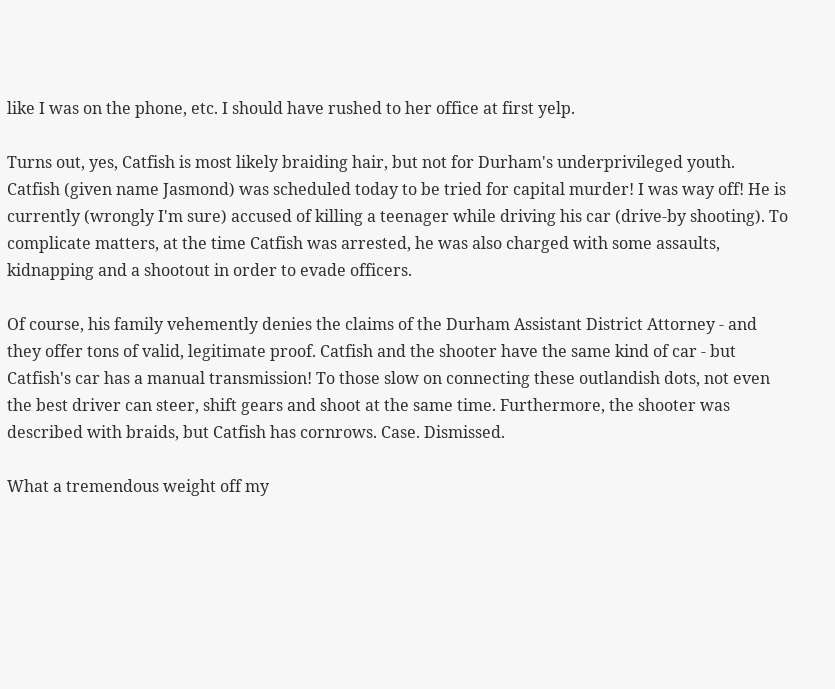like I was on the phone, etc. I should have rushed to her office at first yelp.

Turns out, yes, Catfish is most likely braiding hair, but not for Durham's underprivileged youth. Catfish (given name Jasmond) was scheduled today to be tried for capital murder! I was way off! He is currently (wrongly I'm sure) accused of killing a teenager while driving his car (drive-by shooting). To complicate matters, at the time Catfish was arrested, he was also charged with some assaults, kidnapping and a shootout in order to evade officers.

Of course, his family vehemently denies the claims of the Durham Assistant District Attorney - and they offer tons of valid, legitimate proof. Catfish and the shooter have the same kind of car - but Catfish's car has a manual transmission! To those slow on connecting these outlandish dots, not even the best driver can steer, shift gears and shoot at the same time. Furthermore, the shooter was described with braids, but Catfish has cornrows. Case. Dismissed.

What a tremendous weight off my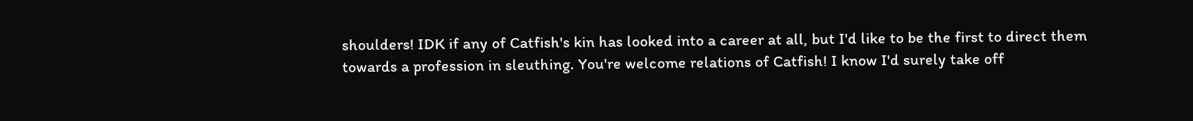shoulders! IDK if any of Catfish's kin has looked into a career at all, but I'd like to be the first to direct them towards a profession in sleuthing. You're welcome relations of Catfish! I know I'd surely take off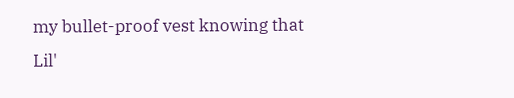my bullet-proof vest knowing that Lil'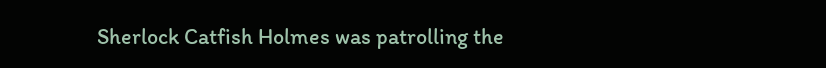Sherlock Catfish Holmes was patrolling the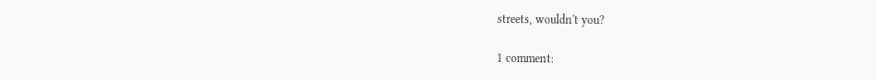streets, wouldn't you?

1 comment: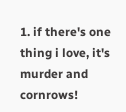1. if there's one thing i love, it's murder and cornrows!